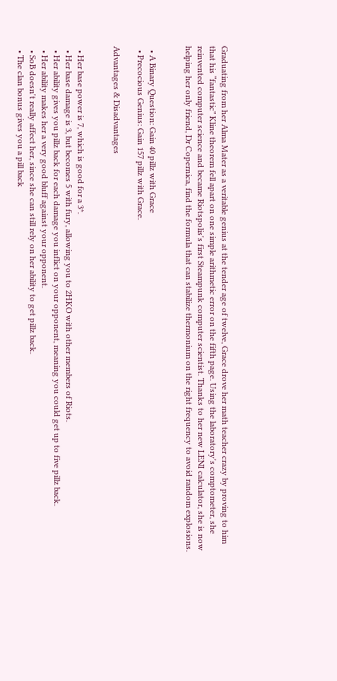Graduating from her Alma Mater as a veritable genius at the tender age of twelve, Grace drove her math teacher crazy by proving to him that his “fantastic” Kline theorem fell apart on one simple arithmetic error on the fifth page. Using the laboratory's comptometer, she reinvented computer science and became Riotspolis's first Steampunk computer scientist. Thanks to her new LENI calculator, she is now helping her only friend, Dr Copernica, find the formula that can stabilize thermonium on the right frequency to avoid random explosions.


  • A Binary Question: Gain 40 pillz with Grace
  • Precocious Genius: Gain 157 pillz with Grace.

Advantages & Disadvantages


  • Her base power is 7, which is good for a 3*.
  • Her base damage is 3, but becomes 5 with fury, allowing you to 2HKO with other members of Riots.
  • Her ability gives you pillz back for each damage you inflict on your opponent, meaning you could get up to five pillz back.
  • Her ability makes her a very good bluff against your opponent.
  • SoB doesn't really affect her, since she can still rely on her ability to get pillz back.
  • The clan bonus gives you a pill back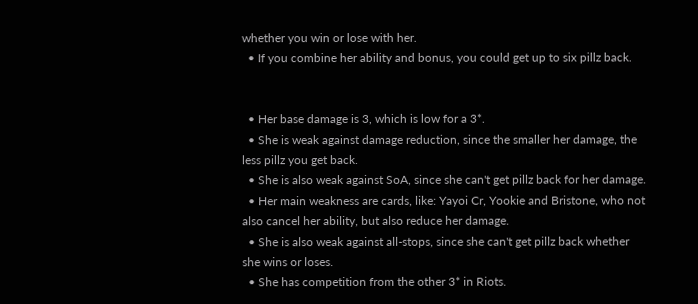whether you win or lose with her.
  • If you combine her ability and bonus, you could get up to six pillz back.


  • Her base damage is 3, which is low for a 3*.
  • She is weak against damage reduction, since the smaller her damage, the less pillz you get back.
  • She is also weak against SoA, since she can't get pillz back for her damage.
  • Her main weakness are cards, like: Yayoi Cr, Yookie and Bristone, who not also cancel her ability, but also reduce her damage.
  • She is also weak against all-stops, since she can't get pillz back whether she wins or loses.
  • She has competition from the other 3* in Riots.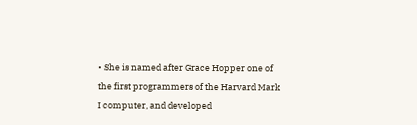• She is named after Grace Hopper one of the first programmers of the Harvard Mark I computer, and developed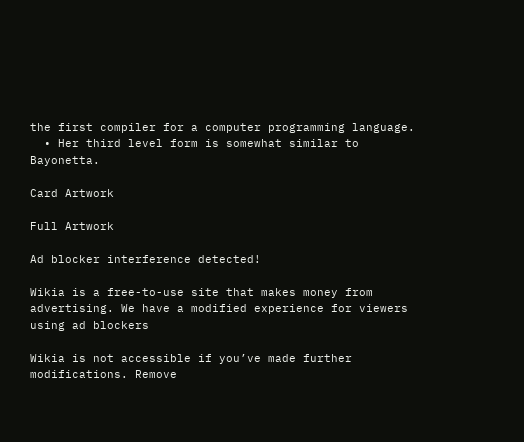the first compiler for a computer programming language.
  • Her third level form is somewhat similar to Bayonetta.

Card Artwork

Full Artwork

Ad blocker interference detected!

Wikia is a free-to-use site that makes money from advertising. We have a modified experience for viewers using ad blockers

Wikia is not accessible if you’ve made further modifications. Remove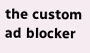the custom ad blocker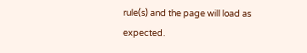rule(s) and the page will load as expected.